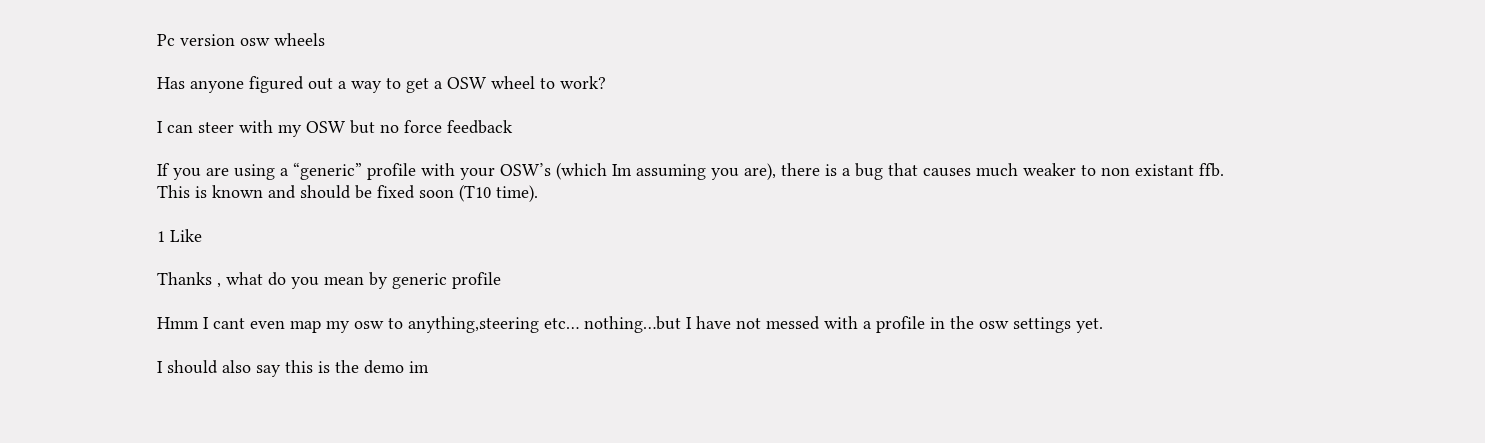Pc version osw wheels

Has anyone figured out a way to get a OSW wheel to work?

I can steer with my OSW but no force feedback

If you are using a “generic” profile with your OSW’s (which Im assuming you are), there is a bug that causes much weaker to non existant ffb.
This is known and should be fixed soon (T10 time).

1 Like

Thanks , what do you mean by generic profile

Hmm I cant even map my osw to anything,steering etc… nothing…but I have not messed with a profile in the osw settings yet.

I should also say this is the demo im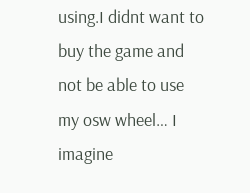using.I didnt want to buy the game and not be able to use my osw wheel… I imagine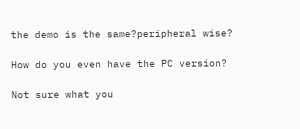the demo is the same?peripheral wise?

How do you even have the PC version?

Not sure what you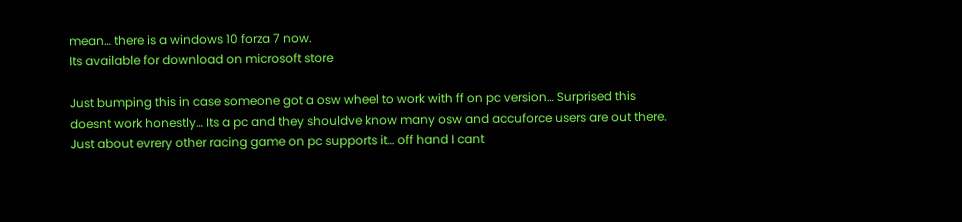mean… there is a windows 10 forza 7 now.
Its available for download on microsoft store

Just bumping this in case someone got a osw wheel to work with ff on pc version… Surprised this doesnt work honestly… Its a pc and they shouldve know many osw and accuforce users are out there. Just about evrery other racing game on pc supports it… off hand I cant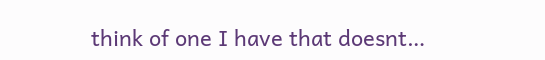think of one I have that doesnt…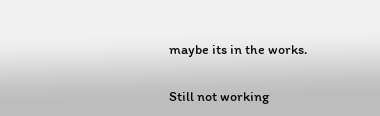maybe its in the works.

Still not working